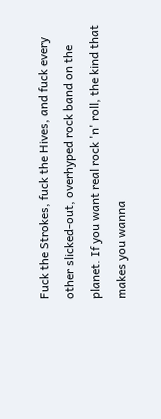Fuck the Strokes, fuck the Hives, and fuck every other slicked-out, overhyped rock band on the planet. If you want real rock 'n' roll, the kind that makes you wanna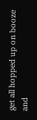get all hopped up on booze and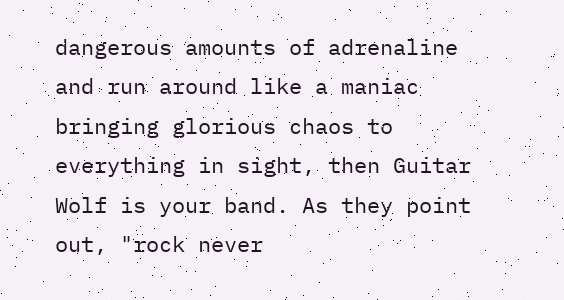dangerous amounts of adrenaline and run around like a maniac bringing glorious chaos to everything in sight, then Guitar Wolf is your band. As they point out, "rock never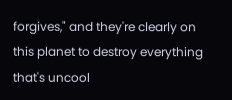forgives," and they're clearly on this planet to destroy everything that's uncool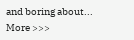and boring about... More >>>